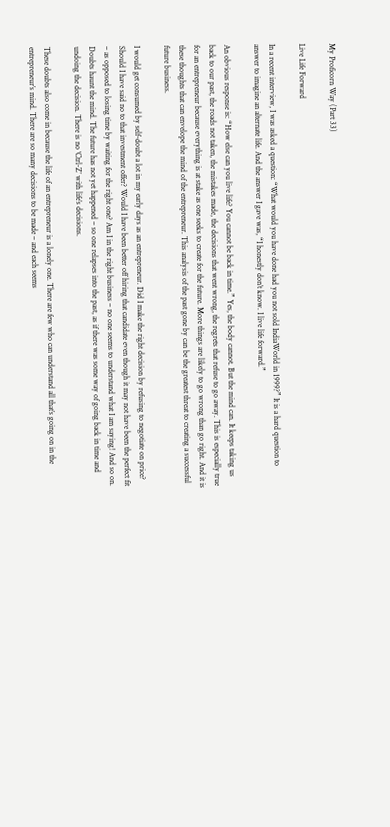My Proficorn Way (Part 33)

Live Life Forward

In a recent interview, I was asked a question: “What would you have done had you not sold IndiaWorld in 1999?” It is a hard question to answer to imagine an alternate life. And the answer I gave was, “I honestly don’t know. I live life forward.”

An obvious response is: “How else can you live life? You cannot be back in time.” Yes, the body cannot. But the mind can. It keeps taking us back to our past, the roads not taken, the mistakes made, the decisions that went wrong, the regrets that refuse to go away. This is especially true for an entrepreneur because everything is at stake as one seeks to create for the future. More things are likely to go wrong than go right. And it is these thoughts that can envelope the mind of the entrepreneur. This analysis of the past gone by can be the greatest threat to creating a successful future business.

I would get consumed by self-doubt a lot in my early days as an entrepreneur. Did I make the right decision by refusing to negotiate on price? Should I have said no to that investment offer? Would I have been better off hiring that candidate even though it may not have been the perfect fit – as opposed to losing time by waiting for the right one? Am I in the right business – no one seems to understand what I am saying! And so on. Doubts haunt the mind. The future has not yet happened – so one relapses into the past, as if there was some way of going back in time and undoing the decision. There is no ‘Ctrl-Z’ with life’s decisions.

These doubts also come in because the life of an entrepreneur is a lonely one. There are few who can understand all that’s going on in the entrepreneur’s mind. There are so many decisions to be made – and each seems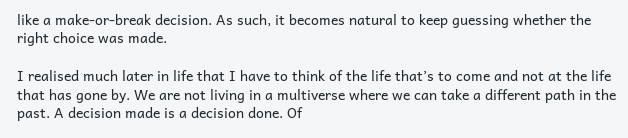like a make-or-break decision. As such, it becomes natural to keep guessing whether the right choice was made.

I realised much later in life that I have to think of the life that’s to come and not at the life that has gone by. We are not living in a multiverse where we can take a different path in the past. A decision made is a decision done. Of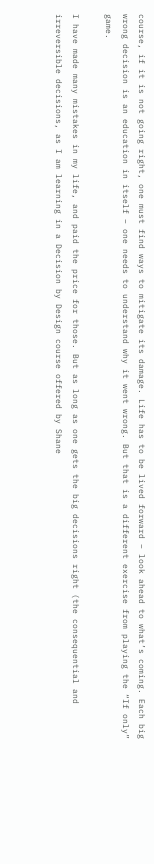course, if it is not going right, one must find ways to mitigate its damage. Life has to be lived forward – look ahead to what’s coming. Each big wrong decision is an education in itself – one needs to understand why it went wrong. But that is a different exercise from playing the “If only” game.

I have made many mistakes in my life, and paid the price for those. But as long as one gets the big decisions right (the consequential and irreversible decisions, as I am learning in a Decision by Design course offered by Shane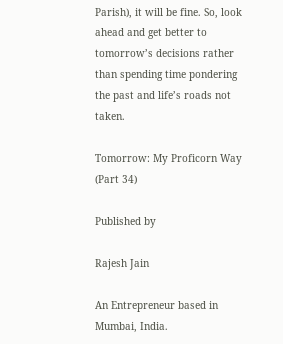Parish), it will be fine. So, look ahead and get better to tomorrow’s decisions rather than spending time pondering the past and life’s roads not taken.

Tomorrow: My Proficorn Way (Part 34)

Published by

Rajesh Jain

An Entrepreneur based in Mumbai, India.